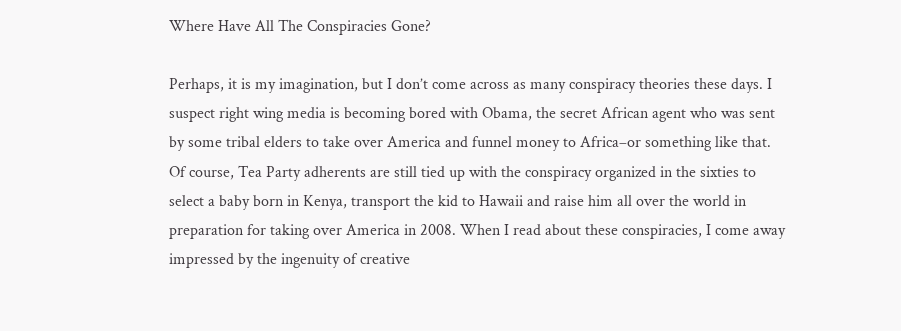Where Have All The Conspiracies Gone?

Perhaps, it is my imagination, but I don’t come across as many conspiracy theories these days. I suspect right wing media is becoming bored with Obama, the secret African agent who was sent by some tribal elders to take over America and funnel money to Africa–or something like that. Of course, Tea Party adherents are still tied up with the conspiracy organized in the sixties to select a baby born in Kenya, transport the kid to Hawaii and raise him all over the world in preparation for taking over America in 2008. When I read about these conspiracies, I come away impressed by the ingenuity of creative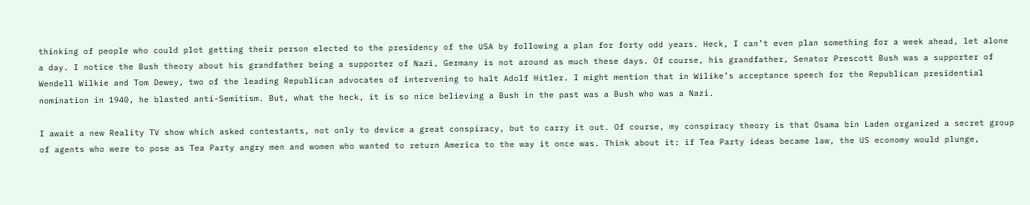thinking of people who could plot getting their person elected to the presidency of the USA by following a plan for forty odd years. Heck, I can’t even plan something for a week ahead, let alone a day. I notice the Bush theory about his grandfather being a supporter of Nazi, Germany is not around as much these days. Of course, his grandfather, Senator Prescott Bush was a supporter of Wendell Wilkie and Tom Dewey, two of the leading Republican advocates of intervening to halt Adolf Hitler. I might mention that in Wilike’s acceptance speech for the Republican presidential nomination in 1940, he blasted anti-Semitism. But, what the heck, it is so nice believing a Bush in the past was a Bush who was a Nazi.

I await a new Reality TV show which asked contestants, not only to device a great conspiracy, but to carry it out. Of course, my conspiracy theory is that Osama bin Laden organized a secret group of agents who were to pose as Tea Party angry men and women who wanted to return America to the way it once was. Think about it: if Tea Party ideas became law, the US economy would plunge,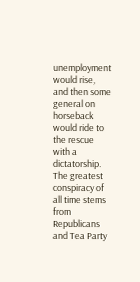unemployment would rise, and then some general on horseback would ride to the rescue with a dictatorship. The greatest conspiracy of all time stems from Republicans and Tea Party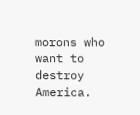morons who want to destroy America.